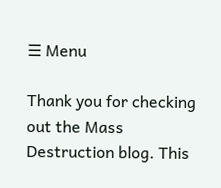☰ Menu

Thank you for checking out the Mass Destruction blog. This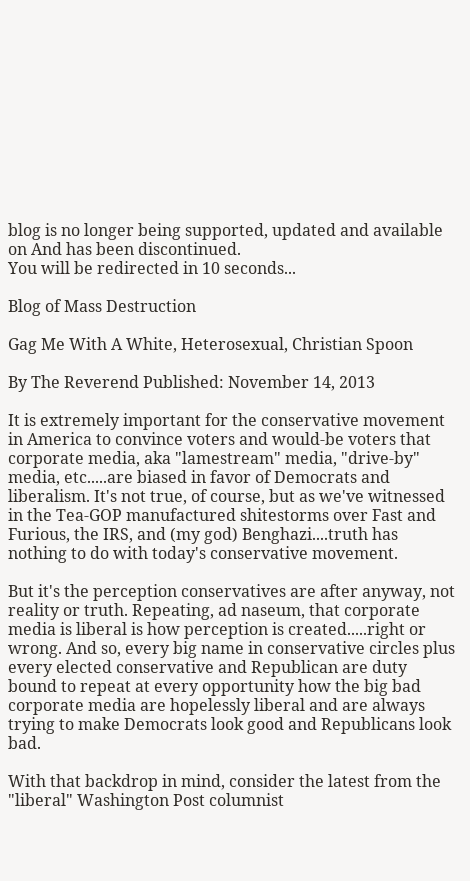blog is no longer being supported, updated and available on And has been discontinued.
You will be redirected in 10 seconds...

Blog of Mass Destruction

Gag Me With A White, Heterosexual, Christian Spoon

By The Reverend Published: November 14, 2013

It is extremely important for the conservative movement in America to convince voters and would-be voters that corporate media, aka "lamestream" media, "drive-by" media, etc.....are biased in favor of Democrats and liberalism. It's not true, of course, but as we've witnessed in the Tea-GOP manufactured shitestorms over Fast and Furious, the IRS, and (my god) Benghazi....truth has nothing to do with today's conservative movement.

But it's the perception conservatives are after anyway, not reality or truth. Repeating, ad naseum, that corporate media is liberal is how perception is created.....right or wrong. And so, every big name in conservative circles plus every elected conservative and Republican are duty bound to repeat at every opportunity how the big bad corporate media are hopelessly liberal and are always trying to make Democrats look good and Republicans look bad.

With that backdrop in mind, consider the latest from the "liberal" Washington Post columnist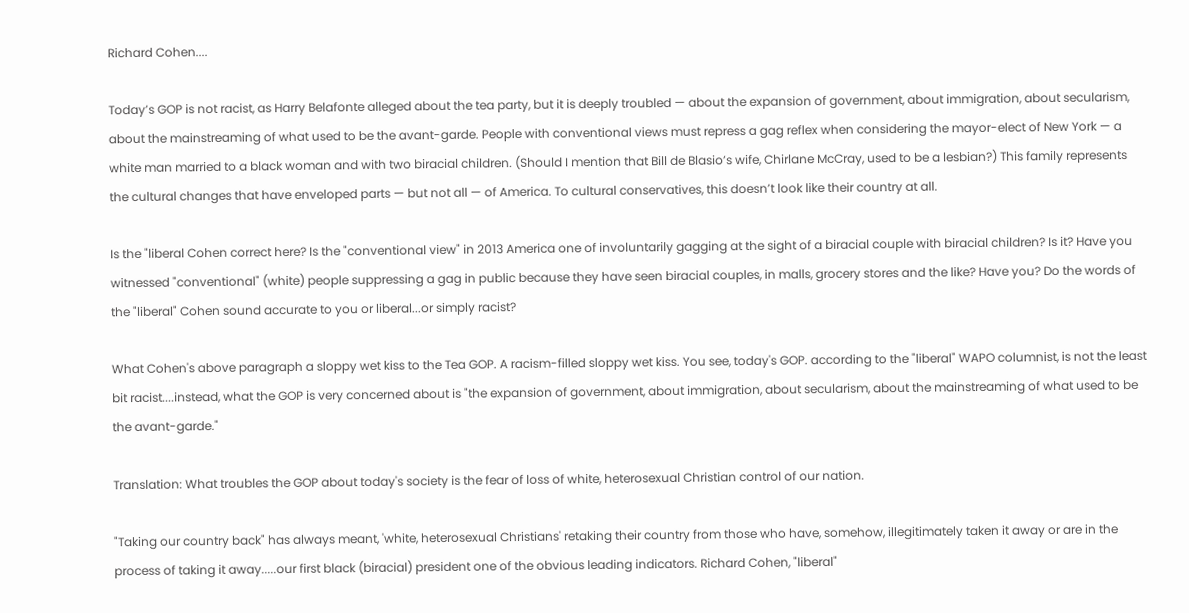Richard Cohen....

Today’s GOP is not racist, as Harry Belafonte alleged about the tea party, but it is deeply troubled — about the expansion of government, about immigration, about secularism, about the mainstreaming of what used to be the avant-garde. People with conventional views must repress a gag reflex when considering the mayor-elect of New York — a white man married to a black woman and with two biracial children. (Should I mention that Bill de Blasio’s wife, Chirlane McCray, used to be a lesbian?) This family represents the cultural changes that have enveloped parts — but not all — of America. To cultural conservatives, this doesn’t look like their country at all.

Is the "liberal Cohen correct here? Is the "conventional view" in 2013 America one of involuntarily gagging at the sight of a biracial couple with biracial children? Is it? Have you witnessed "conventional" (white) people suppressing a gag in public because they have seen biracial couples, in malls, grocery stores and the like? Have you? Do the words of the "liberal" Cohen sound accurate to you or liberal...or simply racist?

What Cohen's above paragraph a sloppy wet kiss to the Tea GOP. A racism-filled sloppy wet kiss. You see, today's GOP. according to the "liberal" WAPO columnist, is not the least bit racist....instead, what the GOP is very concerned about is "the expansion of government, about immigration, about secularism, about the mainstreaming of what used to be the avant-garde."

Translation: What troubles the GOP about today's society is the fear of loss of white, heterosexual Christian control of our nation.

"Taking our country back" has always meant, 'white, heterosexual Christians' retaking their country from those who have, somehow, illegitimately taken it away or are in the process of taking it away.....our first black (biracial) president one of the obvious leading indicators. Richard Cohen, "liberal"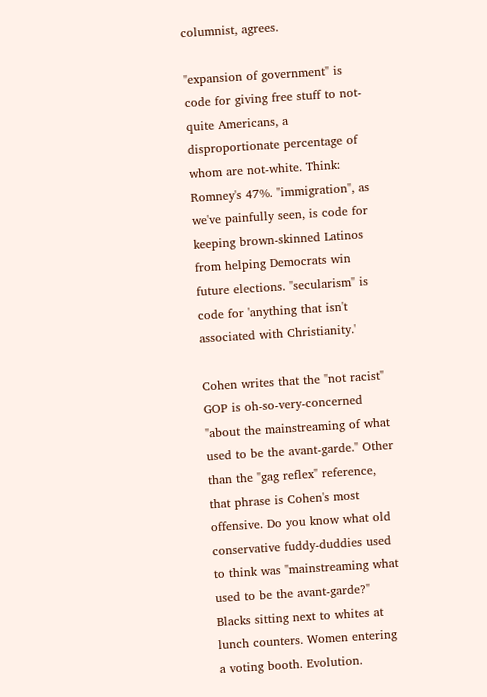columnist, agrees.

"expansion of government" is code for giving free stuff to not-quite Americans, a disproportionate percentage of whom are not-white. Think: Romney's 47%. "immigration", as we've painfully seen, is code for keeping brown-skinned Latinos from helping Democrats win future elections. "secularism" is code for 'anything that isn't associated with Christianity.'

Cohen writes that the "not racist" GOP is oh-so-very-concerned "about the mainstreaming of what used to be the avant-garde." Other than the "gag reflex" reference, that phrase is Cohen's most offensive. Do you know what old conservative fuddy-duddies used to think was "mainstreaming what used to be the avant-garde?" Blacks sitting next to whites at lunch counters. Women entering a voting booth. Evolution.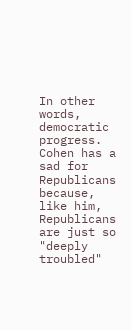In other words, democratic progress. Cohen has a sad for Republicans because, like him, Republicans are just so "deeply troubled"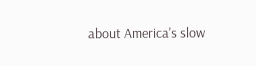about America's slow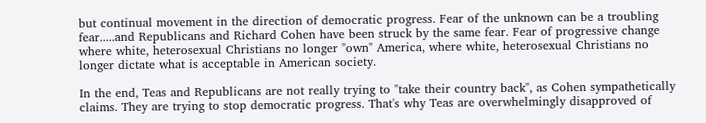but continual movement in the direction of democratic progress. Fear of the unknown can be a troubling fear.....and Republicans and Richard Cohen have been struck by the same fear. Fear of progressive change where white, heterosexual Christians no longer "own" America, where white, heterosexual Christians no longer dictate what is acceptable in American society.

In the end, Teas and Republicans are not really trying to "take their country back", as Cohen sympathetically claims. They are trying to stop democratic progress. That's why Teas are overwhelmingly disapproved of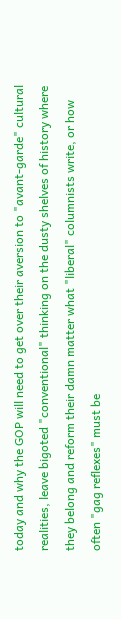today and why the GOP will need to get over their aversion to "avant-garde" cultural realities, leave bigoted "conventional" thinking on the dusty shelves of history where they belong and reform their damn matter what "liberal" columnists write, or how often "gag reflexes" must be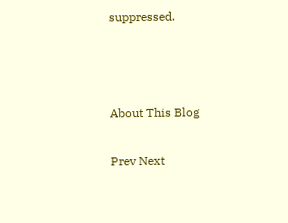suppressed.



About This Blog

Prev Next